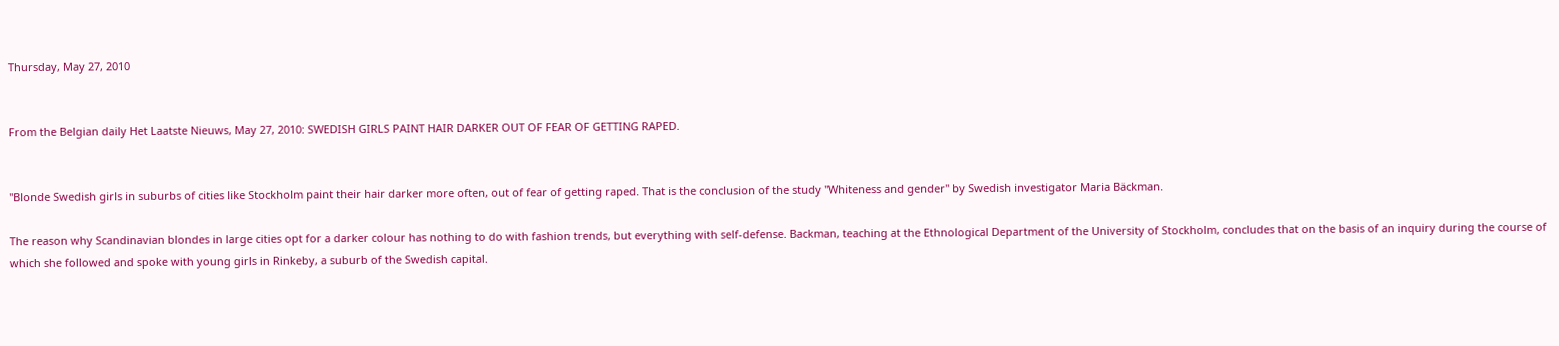Thursday, May 27, 2010


From the Belgian daily Het Laatste Nieuws, May 27, 2010: SWEDISH GIRLS PAINT HAIR DARKER OUT OF FEAR OF GETTING RAPED.


"Blonde Swedish girls in suburbs of cities like Stockholm paint their hair darker more often, out of fear of getting raped. That is the conclusion of the study "Whiteness and gender" by Swedish investigator Maria Bäckman.

The reason why Scandinavian blondes in large cities opt for a darker colour has nothing to do with fashion trends, but everything with self-defense. Backman, teaching at the Ethnological Department of the University of Stockholm, concludes that on the basis of an inquiry during the course of which she followed and spoke with young girls in Rinkeby, a suburb of the Swedish capital.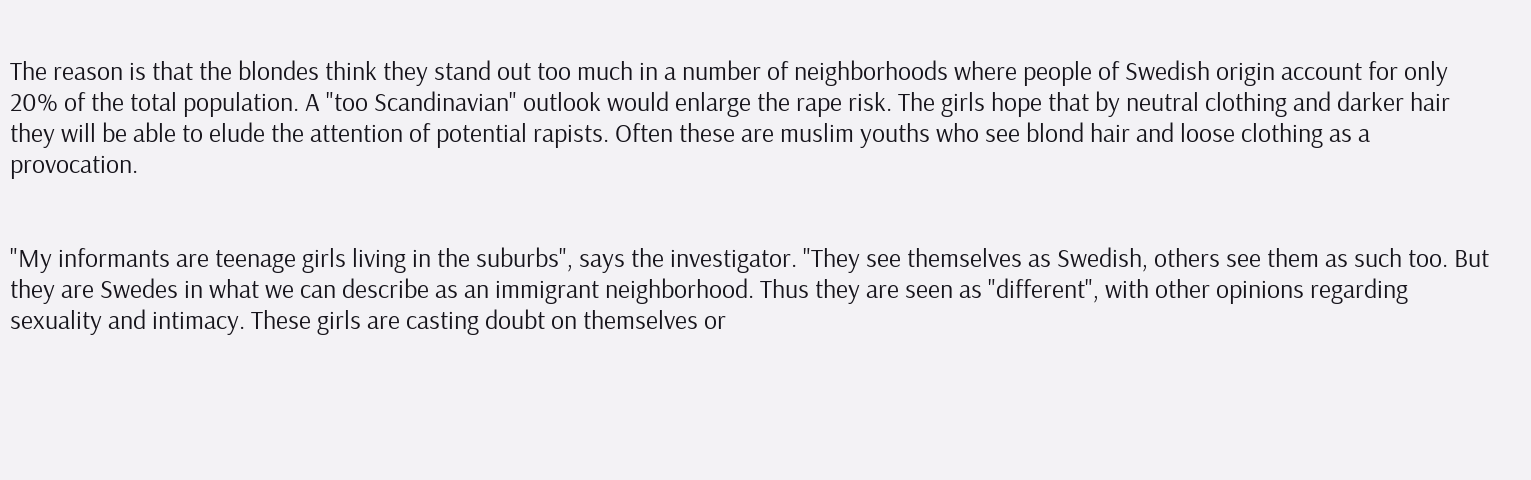The reason is that the blondes think they stand out too much in a number of neighborhoods where people of Swedish origin account for only 20% of the total population. A "too Scandinavian" outlook would enlarge the rape risk. The girls hope that by neutral clothing and darker hair they will be able to elude the attention of potential rapists. Often these are muslim youths who see blond hair and loose clothing as a provocation.


"My informants are teenage girls living in the suburbs", says the investigator. "They see themselves as Swedish, others see them as such too. But they are Swedes in what we can describe as an immigrant neighborhood. Thus they are seen as "different", with other opinions regarding sexuality and intimacy. These girls are casting doubt on themselves or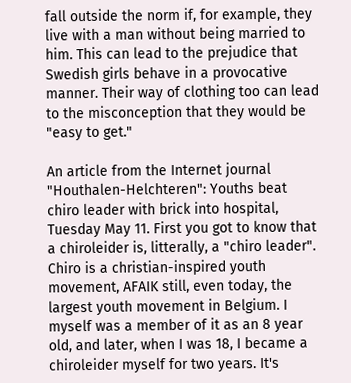fall outside the norm if, for example, they live with a man without being married to him. This can lead to the prejudice that Swedish girls behave in a provocative manner. Their way of clothing too can lead to the misconception that they would be "easy to get."

An article from the Internet journal "Houthalen-Helchteren": Youths beat chiro leader with brick into hospital, Tuesday May 11. First you got to know that a chiroleider is, litterally, a "chiro leader". Chiro is a christian-inspired youth movement, AFAIK still, even today, the largest youth movement in Belgium. I myself was a member of it as an 8 year old, and later, when I was 18, I became a chiroleider myself for two years. It's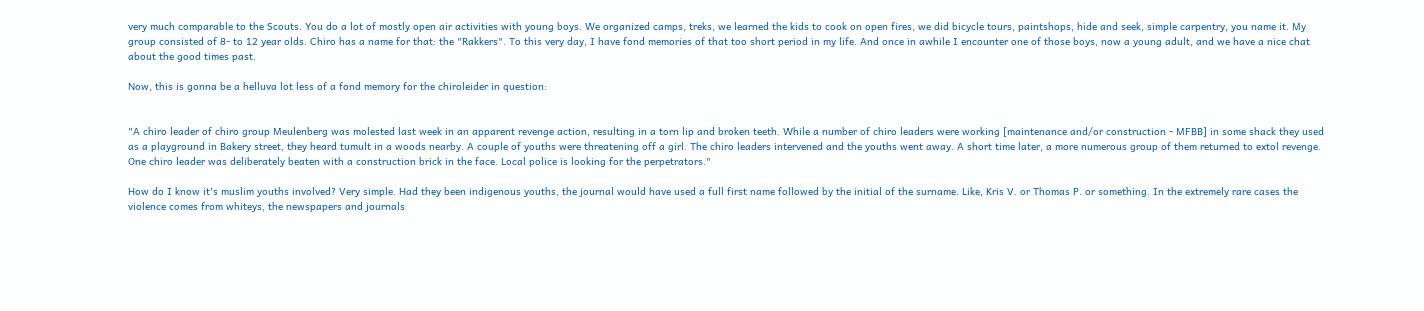very much comparable to the Scouts. You do a lot of mostly open air activities with young boys. We organized camps, treks, we learned the kids to cook on open fires, we did bicycle tours, paintshops, hide and seek, simple carpentry, you name it. My group consisted of 8- to 12 year olds. Chiro has a name for that: the "Rakkers". To this very day, I have fond memories of that too short period in my life. And once in awhile I encounter one of those boys, now a young adult, and we have a nice chat about the good times past.

Now, this is gonna be a helluva lot less of a fond memory for the chiroleider in question:


"A chiro leader of chiro group Meulenberg was molested last week in an apparent revenge action, resulting in a torn lip and broken teeth. While a number of chiro leaders were working [maintenance and/or construction - MFBB] in some shack they used as a playground in Bakery street, they heard tumult in a woods nearby. A couple of youths were threatening off a girl. The chiro leaders intervened and the youths went away. A short time later, a more numerous group of them returned to extol revenge. One chiro leader was deliberately beaten with a construction brick in the face. Local police is looking for the perpetrators."

How do I know it's muslim youths involved? Very simple. Had they been indigenous youths, the journal would have used a full first name followed by the initial of the surname. Like, Kris V. or Thomas P. or something. In the extremely rare cases the violence comes from whiteys, the newspapers and journals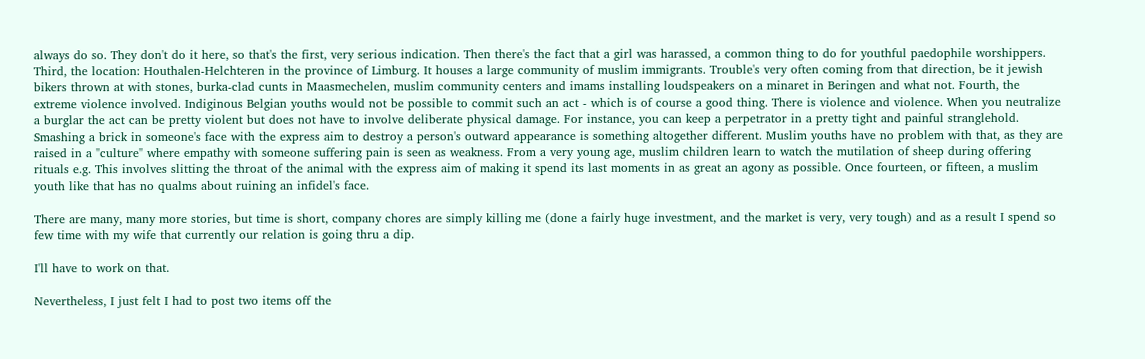always do so. They don't do it here, so that's the first, very serious indication. Then there's the fact that a girl was harassed, a common thing to do for youthful paedophile worshippers. Third, the location: Houthalen-Helchteren in the province of Limburg. It houses a large community of muslim immigrants. Trouble's very often coming from that direction, be it jewish bikers thrown at with stones, burka-clad cunts in Maasmechelen, muslim community centers and imams installing loudspeakers on a minaret in Beringen and what not. Fourth, the extreme violence involved. Indiginous Belgian youths would not be possible to commit such an act - which is of course a good thing. There is violence and violence. When you neutralize a burglar the act can be pretty violent but does not have to involve deliberate physical damage. For instance, you can keep a perpetrator in a pretty tight and painful stranglehold. Smashing a brick in someone's face with the express aim to destroy a person's outward appearance is something altogether different. Muslim youths have no problem with that, as they are raised in a "culture" where empathy with someone suffering pain is seen as weakness. From a very young age, muslim children learn to watch the mutilation of sheep during offering rituals e.g. This involves slitting the throat of the animal with the express aim of making it spend its last moments in as great an agony as possible. Once fourteen, or fifteen, a muslim youth like that has no qualms about ruining an infidel's face.

There are many, many more stories, but time is short, company chores are simply killing me (done a fairly huge investment, and the market is very, very tough) and as a result I spend so few time with my wife that currently our relation is going thru a dip.

I'll have to work on that.

Nevertheless, I just felt I had to post two items off the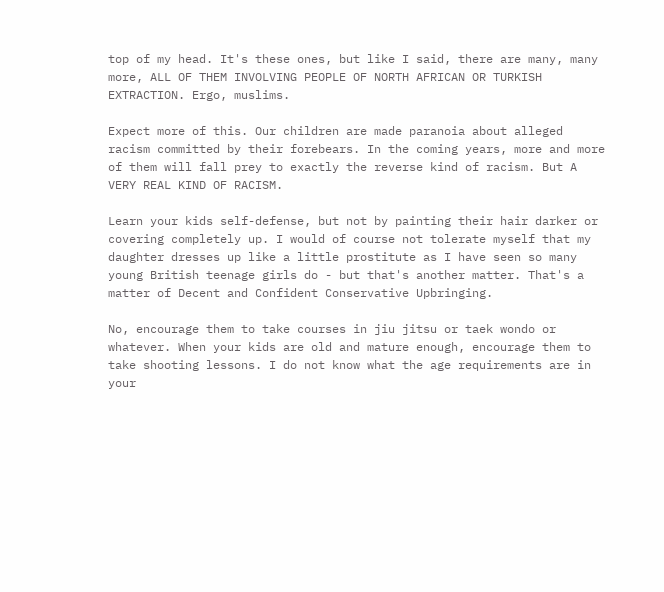top of my head. It's these ones, but like I said, there are many, many more, ALL OF THEM INVOLVING PEOPLE OF NORTH AFRICAN OR TURKISH EXTRACTION. Ergo, muslims.

Expect more of this. Our children are made paranoia about alleged racism committed by their forebears. In the coming years, more and more of them will fall prey to exactly the reverse kind of racism. But A VERY REAL KIND OF RACISM.

Learn your kids self-defense, but not by painting their hair darker or covering completely up. I would of course not tolerate myself that my daughter dresses up like a little prostitute as I have seen so many young British teenage girls do - but that's another matter. That's a matter of Decent and Confident Conservative Upbringing.

No, encourage them to take courses in jiu jitsu or taek wondo or whatever. When your kids are old and mature enough, encourage them to take shooting lessons. I do not know what the age requirements are in your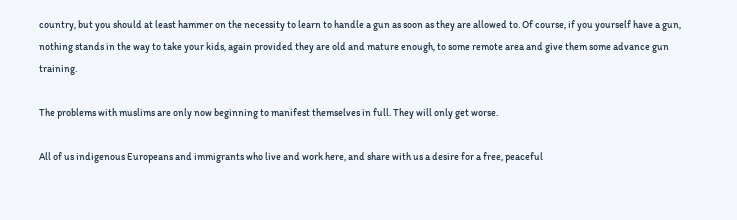country, but you should at least hammer on the necessity to learn to handle a gun as soon as they are allowed to. Of course, if you yourself have a gun, nothing stands in the way to take your kids, again provided they are old and mature enough, to some remote area and give them some advance gun training.

The problems with muslims are only now beginning to manifest themselves in full. They will only get worse.

All of us indigenous Europeans and immigrants who live and work here, and share with us a desire for a free, peaceful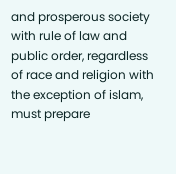and prosperous society with rule of law and public order, regardless of race and religion with the exception of islam, must prepare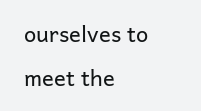ourselves to meet the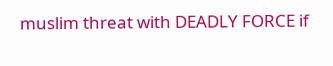muslim threat with DEADLY FORCE if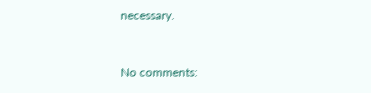necessary.


No comments: